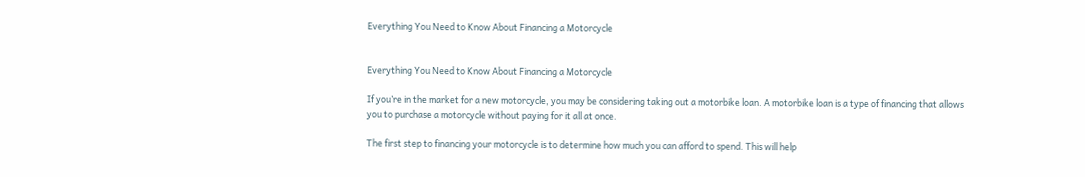Everything You Need to Know About Financing a Motorcycle


Everything You Need to Know About Financing a Motorcycle

If you’re in the market for a new motorcycle, you may be considering taking out a motorbike loan. A motorbike loan is a type of financing that allows you to purchase a motorcycle without paying for it all at once.

The first step to financing your motorcycle is to determine how much you can afford to spend. This will help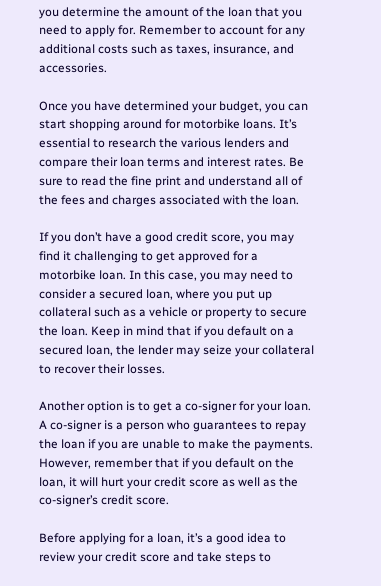you determine the amount of the loan that you need to apply for. Remember to account for any additional costs such as taxes, insurance, and accessories.

Once you have determined your budget, you can start shopping around for motorbike loans. It’s essential to research the various lenders and compare their loan terms and interest rates. Be sure to read the fine print and understand all of the fees and charges associated with the loan.

If you don’t have a good credit score, you may find it challenging to get approved for a motorbike loan. In this case, you may need to consider a secured loan, where you put up collateral such as a vehicle or property to secure the loan. Keep in mind that if you default on a secured loan, the lender may seize your collateral to recover their losses.

Another option is to get a co-signer for your loan. A co-signer is a person who guarantees to repay the loan if you are unable to make the payments. However, remember that if you default on the loan, it will hurt your credit score as well as the co-signer’s credit score.

Before applying for a loan, it’s a good idea to review your credit score and take steps to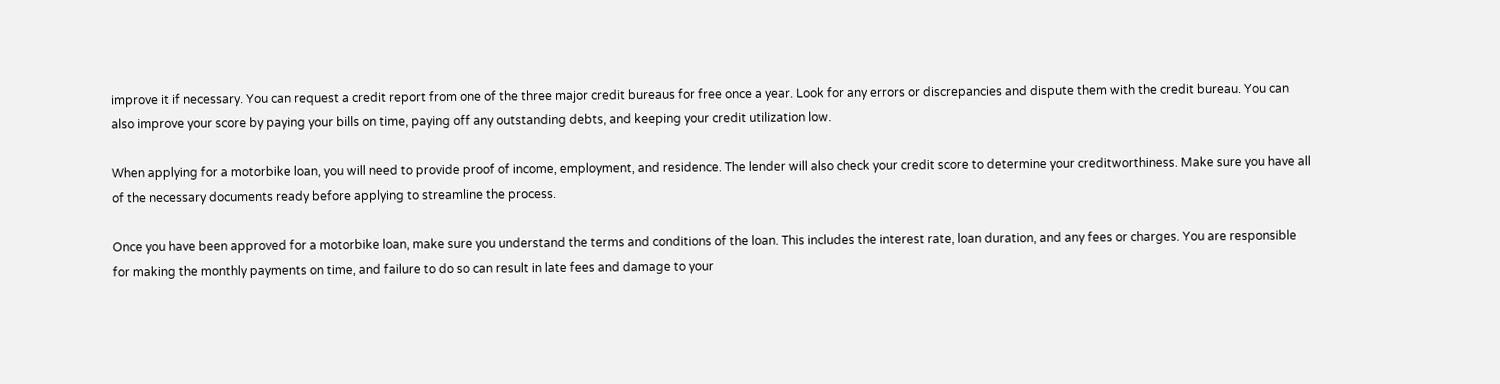improve it if necessary. You can request a credit report from one of the three major credit bureaus for free once a year. Look for any errors or discrepancies and dispute them with the credit bureau. You can also improve your score by paying your bills on time, paying off any outstanding debts, and keeping your credit utilization low.

When applying for a motorbike loan, you will need to provide proof of income, employment, and residence. The lender will also check your credit score to determine your creditworthiness. Make sure you have all of the necessary documents ready before applying to streamline the process.

Once you have been approved for a motorbike loan, make sure you understand the terms and conditions of the loan. This includes the interest rate, loan duration, and any fees or charges. You are responsible for making the monthly payments on time, and failure to do so can result in late fees and damage to your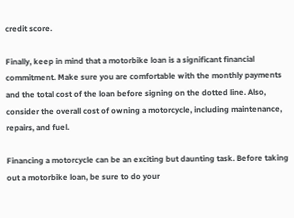credit score.

Finally, keep in mind that a motorbike loan is a significant financial commitment. Make sure you are comfortable with the monthly payments and the total cost of the loan before signing on the dotted line. Also, consider the overall cost of owning a motorcycle, including maintenance, repairs, and fuel.

Financing a motorcycle can be an exciting but daunting task. Before taking out a motorbike loan, be sure to do your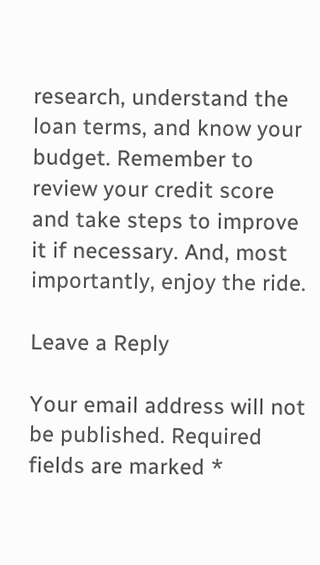research, understand the loan terms, and know your budget. Remember to review your credit score and take steps to improve it if necessary. And, most importantly, enjoy the ride.

Leave a Reply

Your email address will not be published. Required fields are marked *